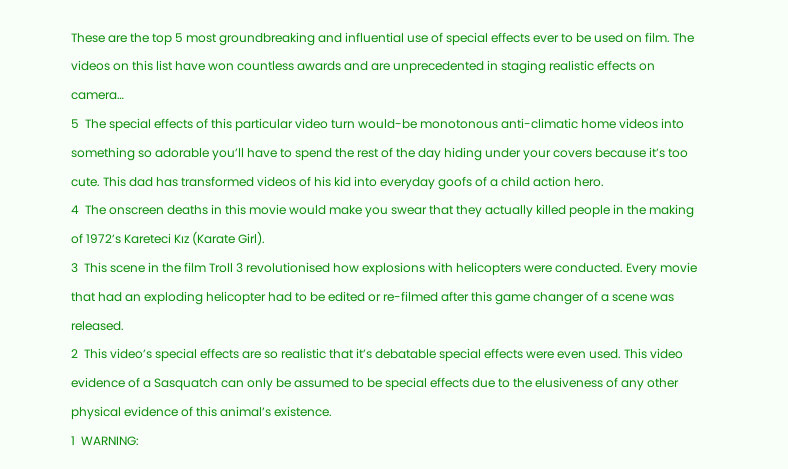These are the top 5 most groundbreaking and influential use of special effects ever to be used on film. The videos on this list have won countless awards and are unprecedented in staging realistic effects on camera…
5  The special effects of this particular video turn would-be monotonous anti-climatic home videos into something so adorable you’ll have to spend the rest of the day hiding under your covers because it’s too cute. This dad has transformed videos of his kid into everyday goofs of a child action hero.
4  The onscreen deaths in this movie would make you swear that they actually killed people in the making of 1972’s Kareteci Kız (Karate Girl).
3  This scene in the film Troll 3 revolutionised how explosions with helicopters were conducted. Every movie that had an exploding helicopter had to be edited or re-filmed after this game changer of a scene was released.
2  This video’s special effects are so realistic that it’s debatable special effects were even used. This video evidence of a Sasquatch can only be assumed to be special effects due to the elusiveness of any other physical evidence of this animal’s existence.
1  WARNING: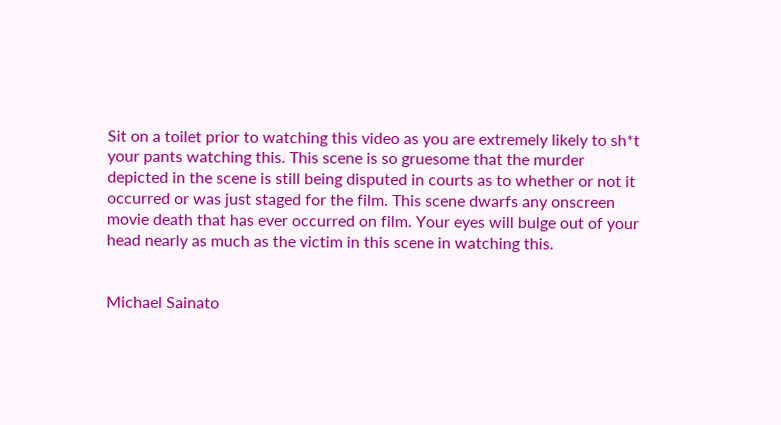Sit on a toilet prior to watching this video as you are extremely likely to sh*t your pants watching this. This scene is so gruesome that the murder depicted in the scene is still being disputed in courts as to whether or not it occurred or was just staged for the film. This scene dwarfs any onscreen movie death that has ever occurred on film. Your eyes will bulge out of your head nearly as much as the victim in this scene in watching this.


Michael Sainato